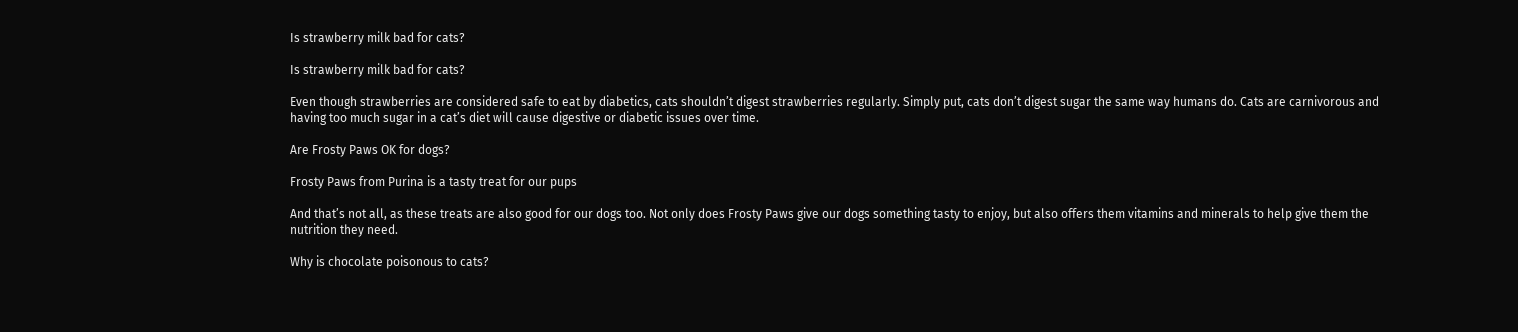Is strawberry milk bad for cats?

Is strawberry milk bad for cats?

Even though strawberries are considered safe to eat by diabetics, cats shouldn’t digest strawberries regularly. Simply put, cats don’t digest sugar the same way humans do. Cats are carnivorous and having too much sugar in a cat’s diet will cause digestive or diabetic issues over time.

Are Frosty Paws OK for dogs?

Frosty Paws from Purina is a tasty treat for our pups

And that’s not all, as these treats are also good for our dogs too. Not only does Frosty Paws give our dogs something tasty to enjoy, but also offers them vitamins and minerals to help give them the nutrition they need.

Why is chocolate poisonous to cats?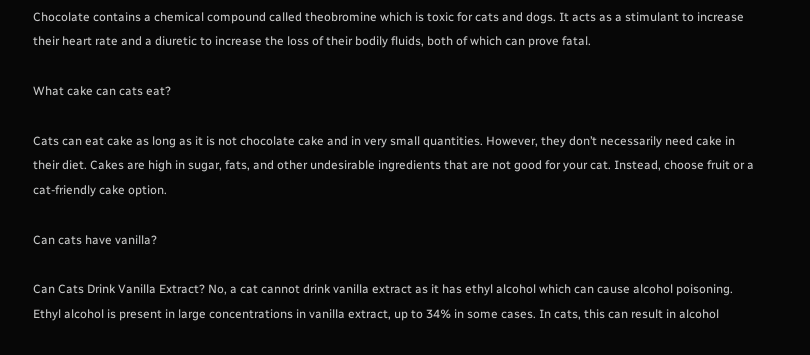Chocolate contains a chemical compound called theobromine which is toxic for cats and dogs. It acts as a stimulant to increase their heart rate and a diuretic to increase the loss of their bodily fluids, both of which can prove fatal.

What cake can cats eat?

Cats can eat cake as long as it is not chocolate cake and in very small quantities. However, they don’t necessarily need cake in their diet. Cakes are high in sugar, fats, and other undesirable ingredients that are not good for your cat. Instead, choose fruit or a cat-friendly cake option.

Can cats have vanilla?

Can Cats Drink Vanilla Extract? No, a cat cannot drink vanilla extract as it has ethyl alcohol which can cause alcohol poisoning. Ethyl alcohol is present in large concentrations in vanilla extract, up to 34% in some cases. In cats, this can result in alcohol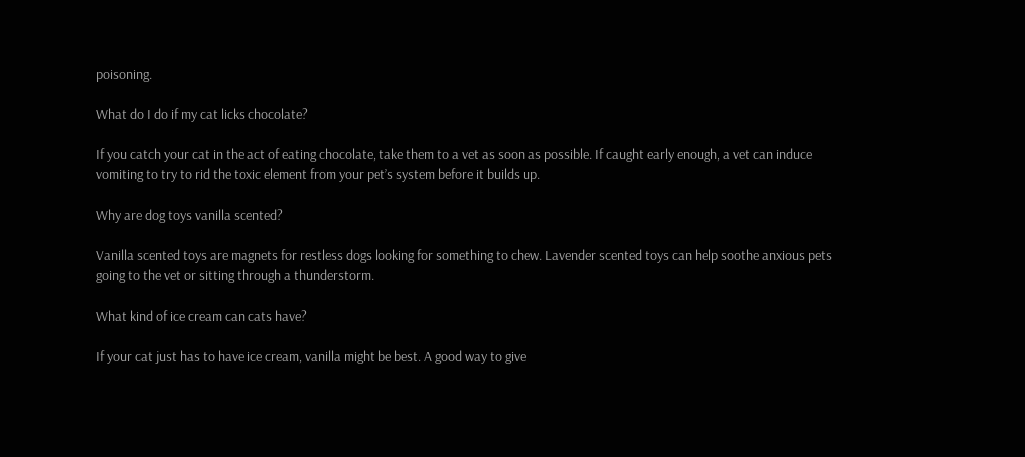poisoning.

What do I do if my cat licks chocolate?

If you catch your cat in the act of eating chocolate, take them to a vet as soon as possible. If caught early enough, a vet can induce vomiting to try to rid the toxic element from your pet’s system before it builds up.

Why are dog toys vanilla scented?

Vanilla scented toys are magnets for restless dogs looking for something to chew. Lavender scented toys can help soothe anxious pets going to the vet or sitting through a thunderstorm.

What kind of ice cream can cats have?

If your cat just has to have ice cream, vanilla might be best. A good way to give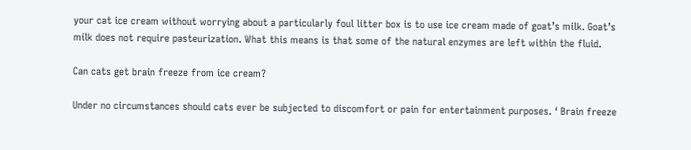your cat ice cream without worrying about a particularly foul litter box is to use ice cream made of goat’s milk. Goat’s milk does not require pasteurization. What this means is that some of the natural enzymes are left within the fluid.

Can cats get brain freeze from ice cream?

Under no circumstances should cats ever be subjected to discomfort or pain for entertainment purposes. ‘ Brain freeze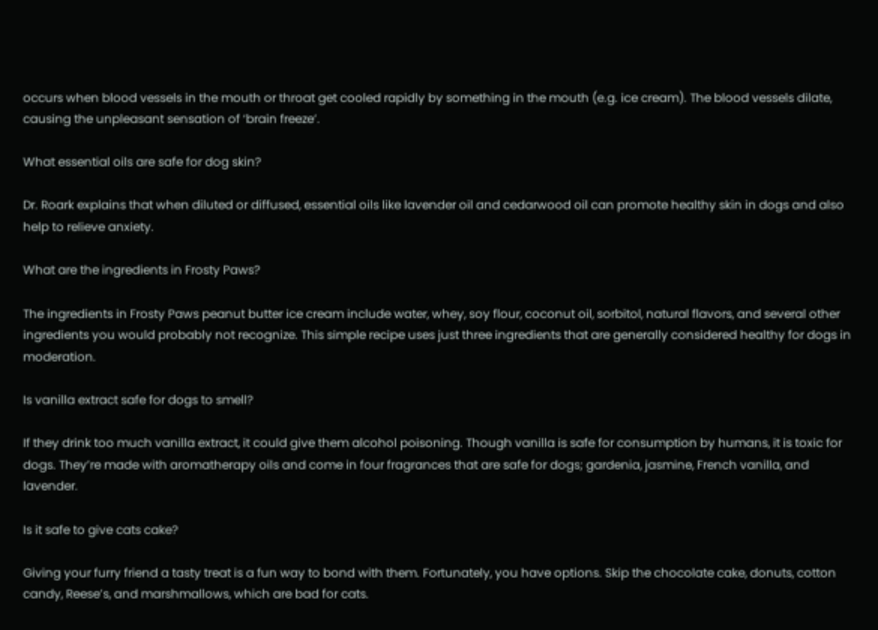occurs when blood vessels in the mouth or throat get cooled rapidly by something in the mouth (e.g. ice cream). The blood vessels dilate, causing the unpleasant sensation of ‘brain freeze’.

What essential oils are safe for dog skin?

Dr. Roark explains that when diluted or diffused, essential oils like lavender oil and cedarwood oil can promote healthy skin in dogs and also help to relieve anxiety.

What are the ingredients in Frosty Paws?

The ingredients in Frosty Paws peanut butter ice cream include water, whey, soy flour, coconut oil, sorbitol, natural flavors, and several other ingredients you would probably not recognize. This simple recipe uses just three ingredients that are generally considered healthy for dogs in moderation.

Is vanilla extract safe for dogs to smell?

If they drink too much vanilla extract, it could give them alcohol poisoning. Though vanilla is safe for consumption by humans, it is toxic for dogs. They’re made with aromatherapy oils and come in four fragrances that are safe for dogs; gardenia, jasmine, French vanilla, and lavender.

Is it safe to give cats cake?

Giving your furry friend a tasty treat is a fun way to bond with them. Fortunately, you have options. Skip the chocolate cake, donuts, cotton candy, Reese’s, and marshmallows, which are bad for cats.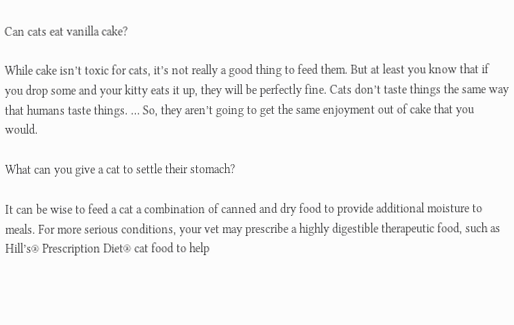Can cats eat vanilla cake?

While cake isn’t toxic for cats, it’s not really a good thing to feed them. But at least you know that if you drop some and your kitty eats it up, they will be perfectly fine. Cats don’t taste things the same way that humans taste things. … So, they aren’t going to get the same enjoyment out of cake that you would.

What can you give a cat to settle their stomach?

It can be wise to feed a cat a combination of canned and dry food to provide additional moisture to meals. For more serious conditions, your vet may prescribe a highly digestible therapeutic food, such as Hill’s® Prescription Diet® cat food to help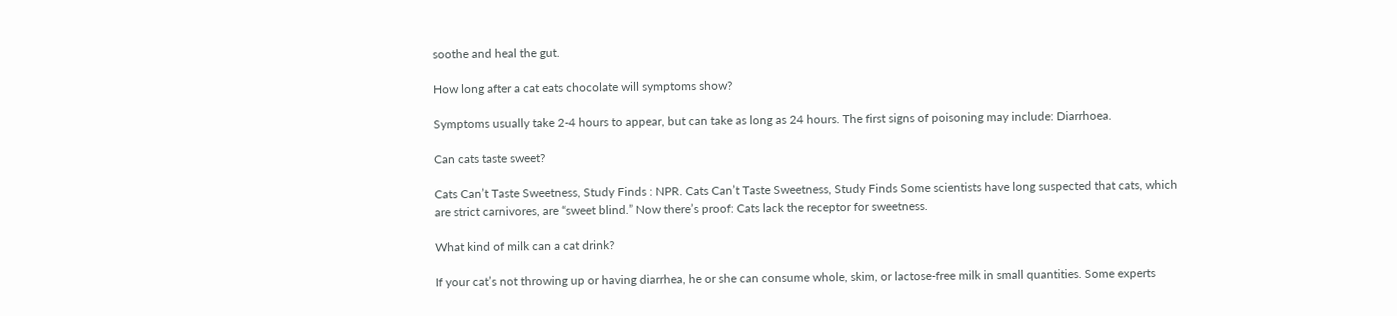soothe and heal the gut.

How long after a cat eats chocolate will symptoms show?

Symptoms usually take 2-4 hours to appear, but can take as long as 24 hours. The first signs of poisoning may include: Diarrhoea.

Can cats taste sweet?

Cats Can’t Taste Sweetness, Study Finds : NPR. Cats Can’t Taste Sweetness, Study Finds Some scientists have long suspected that cats, which are strict carnivores, are “sweet blind.” Now there’s proof: Cats lack the receptor for sweetness.

What kind of milk can a cat drink?

If your cat’s not throwing up or having diarrhea, he or she can consume whole, skim, or lactose-free milk in small quantities. Some experts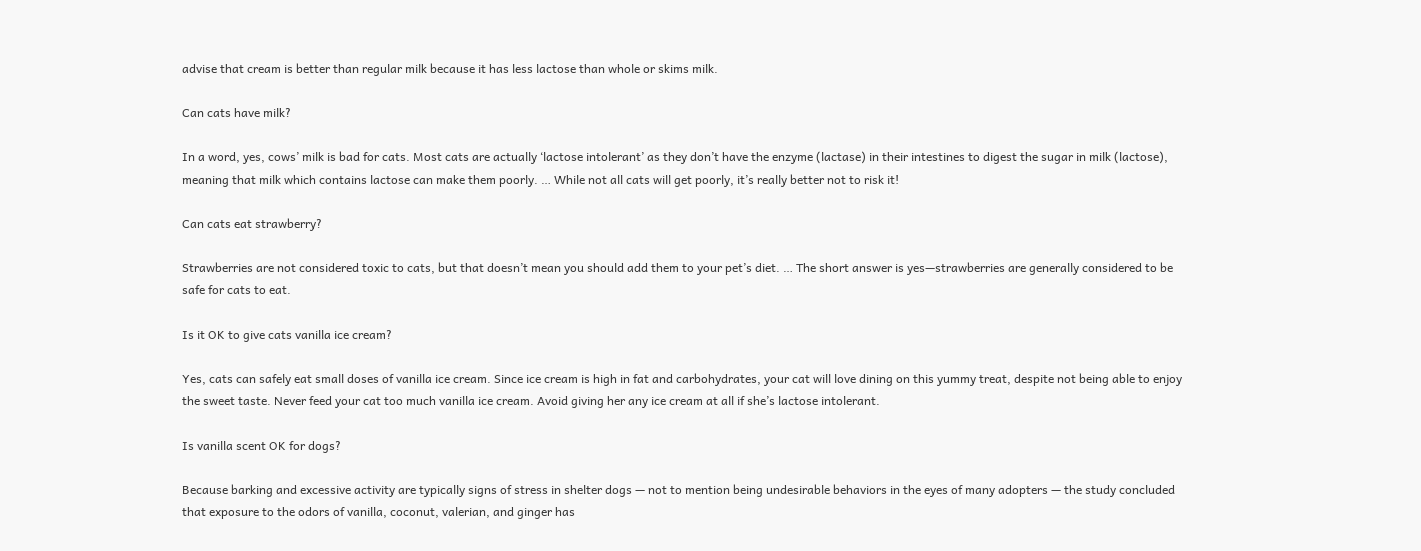advise that cream is better than regular milk because it has less lactose than whole or skims milk.

Can cats have milk?

In a word, yes, cows’ milk is bad for cats. Most cats are actually ‘lactose intolerant’ as they don’t have the enzyme (lactase) in their intestines to digest the sugar in milk (lactose), meaning that milk which contains lactose can make them poorly. … While not all cats will get poorly, it’s really better not to risk it!

Can cats eat strawberry?

Strawberries are not considered toxic to cats, but that doesn’t mean you should add them to your pet’s diet. … The short answer is yes—strawberries are generally considered to be safe for cats to eat.

Is it OK to give cats vanilla ice cream?

Yes, cats can safely eat small doses of vanilla ice cream. Since ice cream is high in fat and carbohydrates, your cat will love dining on this yummy treat, despite not being able to enjoy the sweet taste. Never feed your cat too much vanilla ice cream. Avoid giving her any ice cream at all if she’s lactose intolerant.

Is vanilla scent OK for dogs?

Because barking and excessive activity are typically signs of stress in shelter dogs — not to mention being undesirable behaviors in the eyes of many adopters — the study concluded that exposure to the odors of vanilla, coconut, valerian, and ginger has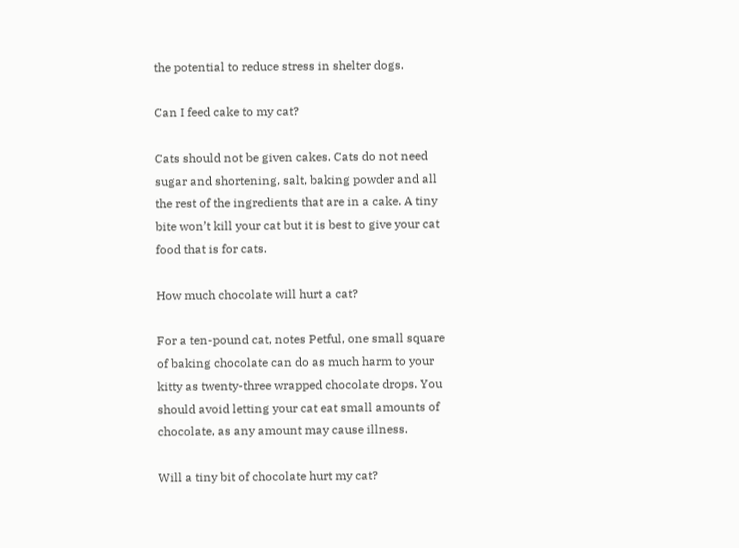the potential to reduce stress in shelter dogs.

Can I feed cake to my cat?

Cats should not be given cakes. Cats do not need sugar and shortening, salt, baking powder and all the rest of the ingredients that are in a cake. A tiny bite won’t kill your cat but it is best to give your cat food that is for cats.

How much chocolate will hurt a cat?

For a ten-pound cat, notes Petful, one small square of baking chocolate can do as much harm to your kitty as twenty-three wrapped chocolate drops. You should avoid letting your cat eat small amounts of chocolate, as any amount may cause illness.

Will a tiny bit of chocolate hurt my cat?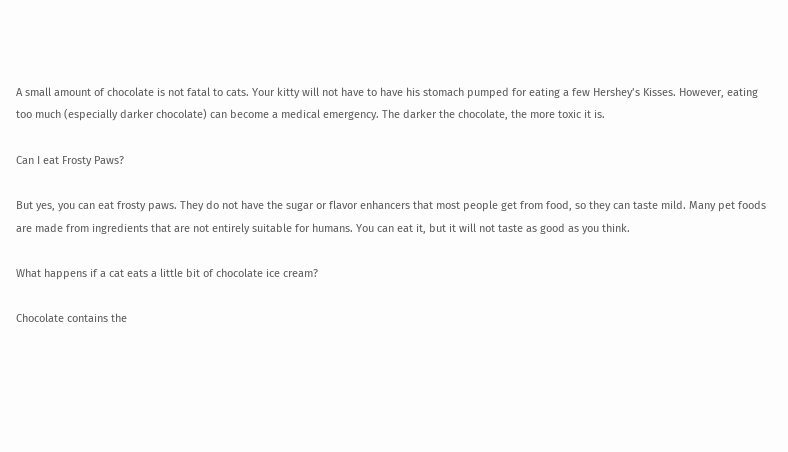A small amount of chocolate is not fatal to cats. Your kitty will not have to have his stomach pumped for eating a few Hershey’s Kisses. However, eating too much (especially darker chocolate) can become a medical emergency. The darker the chocolate, the more toxic it is.

Can I eat Frosty Paws?

But yes, you can eat frosty paws. They do not have the sugar or flavor enhancers that most people get from food, so they can taste mild. Many pet foods are made from ingredients that are not entirely suitable for humans. You can eat it, but it will not taste as good as you think.

What happens if a cat eats a little bit of chocolate ice cream?

Chocolate contains the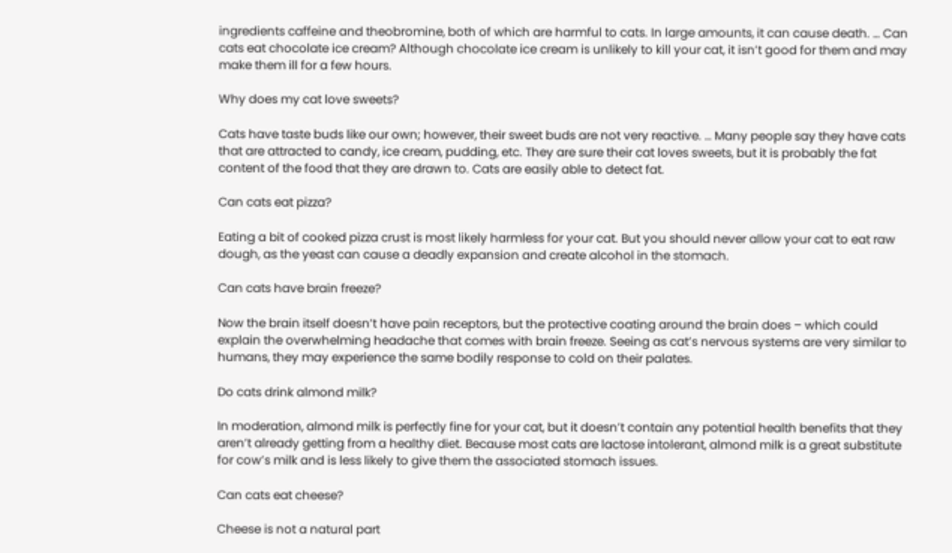ingredients caffeine and theobromine, both of which are harmful to cats. In large amounts, it can cause death. … Can cats eat chocolate ice cream? Although chocolate ice cream is unlikely to kill your cat, it isn’t good for them and may make them ill for a few hours.

Why does my cat love sweets?

Cats have taste buds like our own; however, their sweet buds are not very reactive. … Many people say they have cats that are attracted to candy, ice cream, pudding, etc. They are sure their cat loves sweets, but it is probably the fat content of the food that they are drawn to. Cats are easily able to detect fat.

Can cats eat pizza?

Eating a bit of cooked pizza crust is most likely harmless for your cat. But you should never allow your cat to eat raw dough, as the yeast can cause a deadly expansion and create alcohol in the stomach.

Can cats have brain freeze?

Now the brain itself doesn’t have pain receptors, but the protective coating around the brain does – which could explain the overwhelming headache that comes with brain freeze. Seeing as cat’s nervous systems are very similar to humans, they may experience the same bodily response to cold on their palates.

Do cats drink almond milk?

In moderation, almond milk is perfectly fine for your cat, but it doesn’t contain any potential health benefits that they aren’t already getting from a healthy diet. Because most cats are lactose intolerant, almond milk is a great substitute for cow’s milk and is less likely to give them the associated stomach issues.

Can cats eat cheese?

Cheese is not a natural part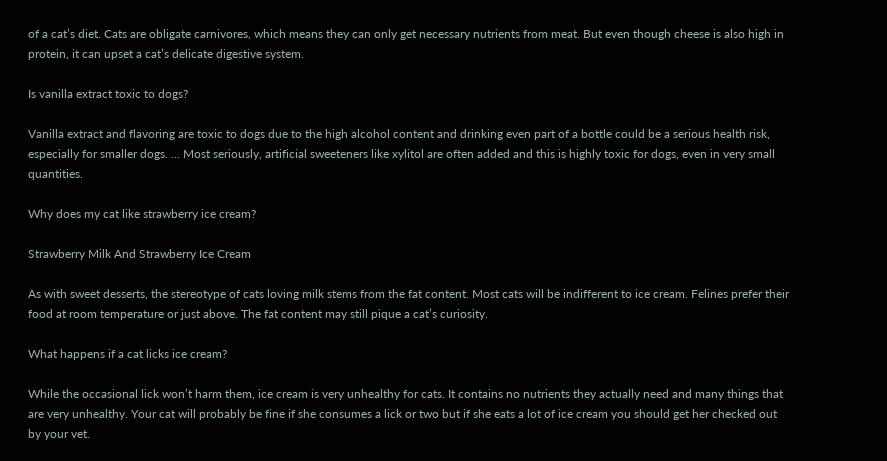of a cat’s diet. Cats are obligate carnivores, which means they can only get necessary nutrients from meat. But even though cheese is also high in protein, it can upset a cat’s delicate digestive system.

Is vanilla extract toxic to dogs?

Vanilla extract and flavoring are toxic to dogs due to the high alcohol content and drinking even part of a bottle could be a serious health risk, especially for smaller dogs. … Most seriously, artificial sweeteners like xylitol are often added and this is highly toxic for dogs, even in very small quantities.

Why does my cat like strawberry ice cream?

Strawberry Milk And Strawberry Ice Cream

As with sweet desserts, the stereotype of cats loving milk stems from the fat content. Most cats will be indifferent to ice cream. Felines prefer their food at room temperature or just above. The fat content may still pique a cat’s curiosity.

What happens if a cat licks ice cream?

While the occasional lick won’t harm them, ice cream is very unhealthy for cats. It contains no nutrients they actually need and many things that are very unhealthy. Your cat will probably be fine if she consumes a lick or two but if she eats a lot of ice cream you should get her checked out by your vet.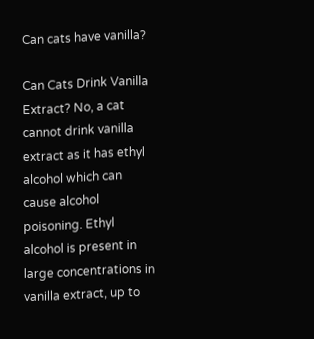Can cats have vanilla?

Can Cats Drink Vanilla Extract? No, a cat cannot drink vanilla extract as it has ethyl alcohol which can cause alcohol poisoning. Ethyl alcohol is present in large concentrations in vanilla extract, up to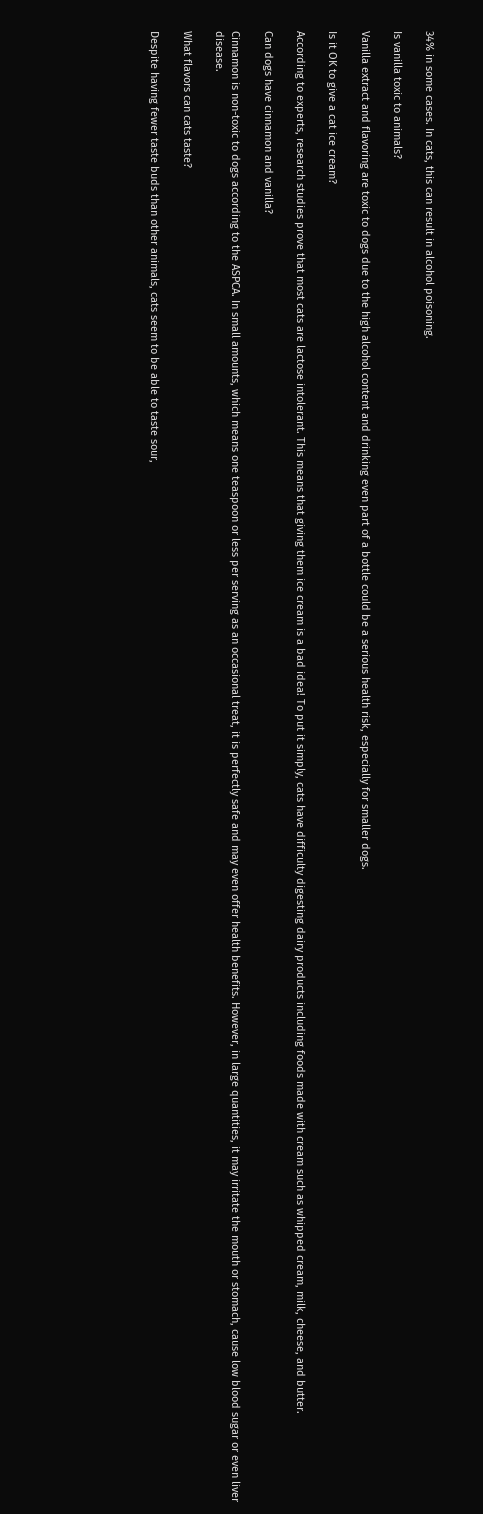34% in some cases. In cats, this can result in alcohol poisoning.

Is vanilla toxic to animals?

Vanilla extract and flavoring are toxic to dogs due to the high alcohol content and drinking even part of a bottle could be a serious health risk, especially for smaller dogs.

Is it OK to give a cat ice cream?

According to experts, research studies prove that most cats are lactose intolerant. This means that giving them ice cream is a bad idea! To put it simply, cats have difficulty digesting dairy products including foods made with cream such as whipped cream, milk, cheese, and butter.

Can dogs have cinnamon and vanilla?

Cinnamon is non-toxic to dogs according to the ASPCA. In small amounts, which means one teaspoon or less per serving as an occasional treat, it is perfectly safe and may even offer health benefits. However, in large quantities, it may irritate the mouth or stomach, cause low blood sugar or even liver disease.

What flavors can cats taste?

Despite having fewer taste buds than other animals, cats seem to be able to taste sour,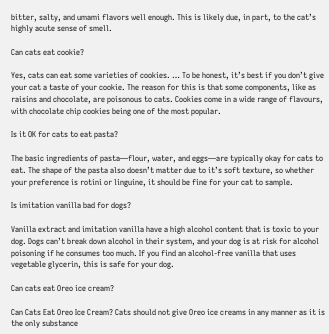bitter, salty, and umami flavors well enough. This is likely due, in part, to the cat’s highly acute sense of smell.

Can cats eat cookie?

Yes, cats can eat some varieties of cookies. … To be honest, it’s best if you don’t give your cat a taste of your cookie. The reason for this is that some components, like as raisins and chocolate, are poisonous to cats. Cookies come in a wide range of flavours, with chocolate chip cookies being one of the most popular.

Is it OK for cats to eat pasta?

The basic ingredients of pasta—flour, water, and eggs—are typically okay for cats to eat. The shape of the pasta also doesn’t matter due to it’s soft texture, so whether your preference is rotini or linguine, it should be fine for your cat to sample.

Is imitation vanilla bad for dogs?

Vanilla extract and imitation vanilla have a high alcohol content that is toxic to your dog. Dogs can’t break down alcohol in their system, and your dog is at risk for alcohol poisoning if he consumes too much. If you find an alcohol-free vanilla that uses vegetable glycerin, this is safe for your dog.

Can cats eat Oreo ice cream?

Can Cats Eat Oreo Ice Cream? Cats should not give Oreo ice creams in any manner as it is the only substance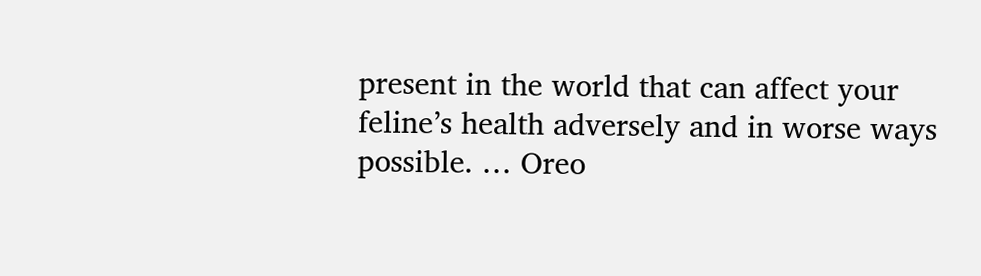present in the world that can affect your feline’s health adversely and in worse ways possible. … Oreo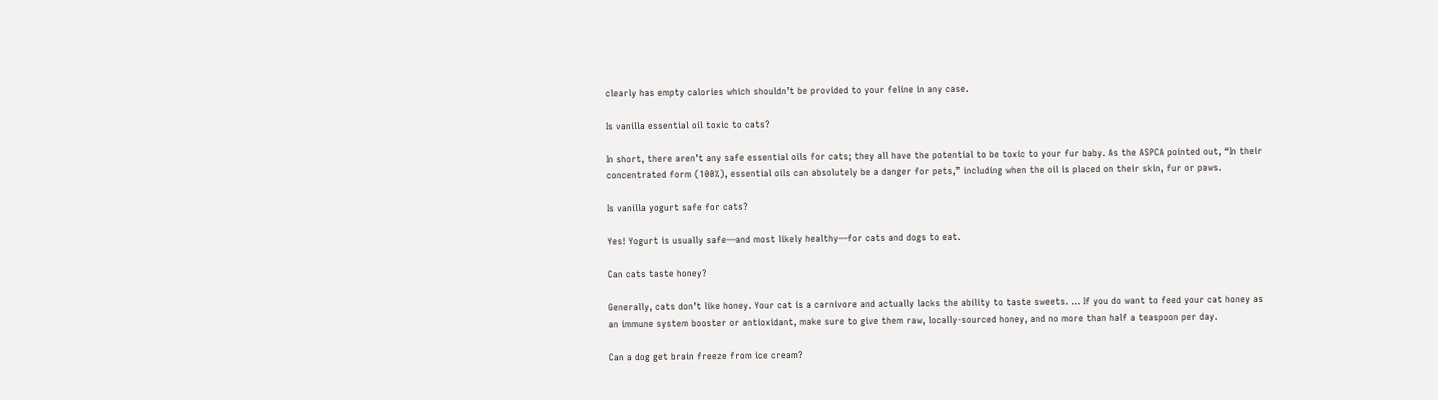clearly has empty calories which shouldn’t be provided to your feline in any case.

Is vanilla essential oil toxic to cats?

In short, there aren’t any safe essential oils for cats; they all have the potential to be toxic to your fur baby. As the ASPCA pointed out, “In their concentrated form (100%), essential oils can absolutely be a danger for pets,” including when the oil is placed on their skin, fur or paws.

Is vanilla yogurt safe for cats?

Yes! Yogurt is usually safe—and most likely healthy—for cats and dogs to eat.

Can cats taste honey?

Generally, cats don’t like honey. Your cat is a carnivore and actually lacks the ability to taste sweets. … If you do want to feed your cat honey as an immune system booster or antioxidant, make sure to give them raw, locally-sourced honey, and no more than half a teaspoon per day.

Can a dog get brain freeze from ice cream?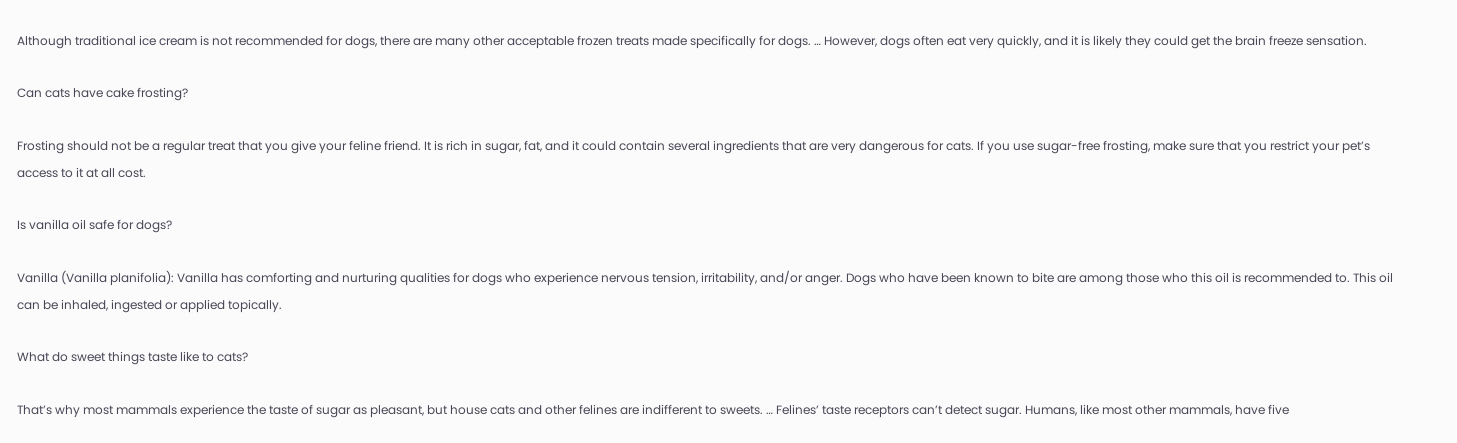Although traditional ice cream is not recommended for dogs, there are many other acceptable frozen treats made specifically for dogs. … However, dogs often eat very quickly, and it is likely they could get the brain freeze sensation.

Can cats have cake frosting?

Frosting should not be a regular treat that you give your feline friend. It is rich in sugar, fat, and it could contain several ingredients that are very dangerous for cats. If you use sugar-free frosting, make sure that you restrict your pet’s access to it at all cost.

Is vanilla oil safe for dogs?

Vanilla (Vanilla planifolia): Vanilla has comforting and nurturing qualities for dogs who experience nervous tension, irritability, and/or anger. Dogs who have been known to bite are among those who this oil is recommended to. This oil can be inhaled, ingested or applied topically.

What do sweet things taste like to cats?

That’s why most mammals experience the taste of sugar as pleasant, but house cats and other felines are indifferent to sweets. … Felines’ taste receptors can’t detect sugar. Humans, like most other mammals, have five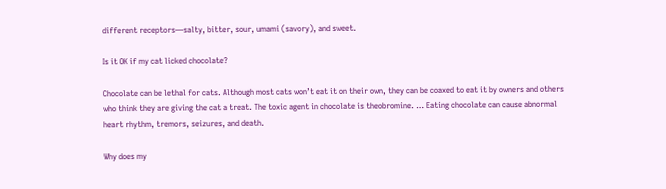different receptors—salty, bitter, sour, umami (savory), and sweet.

Is it OK if my cat licked chocolate?

Chocolate can be lethal for cats. Although most cats won’t eat it on their own, they can be coaxed to eat it by owners and others who think they are giving the cat a treat. The toxic agent in chocolate is theobromine. … Eating chocolate can cause abnormal heart rhythm, tremors, seizures, and death.

Why does my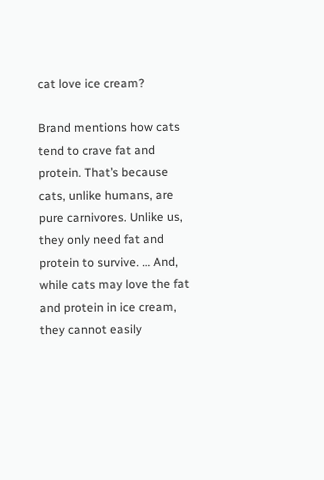cat love ice cream?

Brand mentions how cats tend to crave fat and protein. That’s because cats, unlike humans, are pure carnivores. Unlike us, they only need fat and protein to survive. … And, while cats may love the fat and protein in ice cream, they cannot easily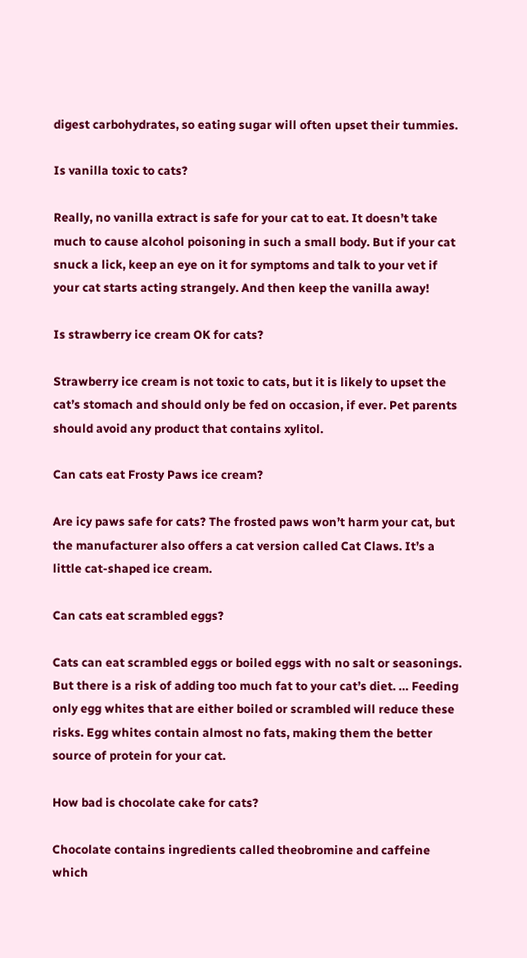digest carbohydrates, so eating sugar will often upset their tummies.

Is vanilla toxic to cats?

Really, no vanilla extract is safe for your cat to eat. It doesn’t take much to cause alcohol poisoning in such a small body. But if your cat snuck a lick, keep an eye on it for symptoms and talk to your vet if your cat starts acting strangely. And then keep the vanilla away!

Is strawberry ice cream OK for cats?

Strawberry ice cream is not toxic to cats, but it is likely to upset the cat’s stomach and should only be fed on occasion, if ever. Pet parents should avoid any product that contains xylitol.

Can cats eat Frosty Paws ice cream?

Are icy paws safe for cats? The frosted paws won’t harm your cat, but the manufacturer also offers a cat version called Cat Claws. It’s a little cat-shaped ice cream.

Can cats eat scrambled eggs?

Cats can eat scrambled eggs or boiled eggs with no salt or seasonings. But there is a risk of adding too much fat to your cat’s diet. … Feeding only egg whites that are either boiled or scrambled will reduce these risks. Egg whites contain almost no fats, making them the better source of protein for your cat.

How bad is chocolate cake for cats?

Chocolate contains ingredients called theobromine and caffeine which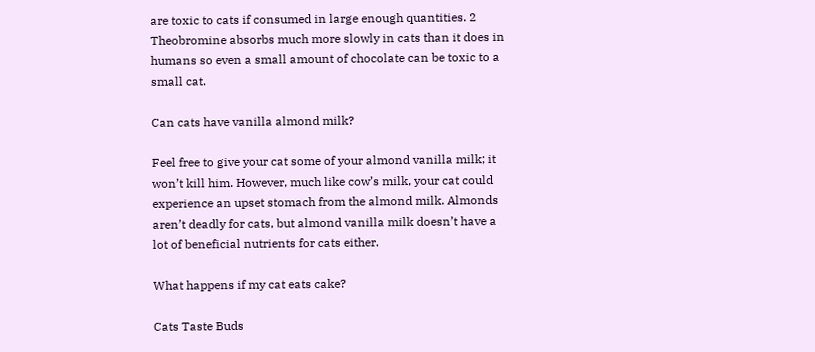are toxic to cats if consumed in large enough quantities. 2 Theobromine absorbs much more slowly in cats than it does in humans so even a small amount of chocolate can be toxic to a small cat.

Can cats have vanilla almond milk?

Feel free to give your cat some of your almond vanilla milk; it won’t kill him. However, much like cow’s milk, your cat could experience an upset stomach from the almond milk. Almonds aren’t deadly for cats, but almond vanilla milk doesn’t have a lot of beneficial nutrients for cats either.

What happens if my cat eats cake?

Cats Taste Buds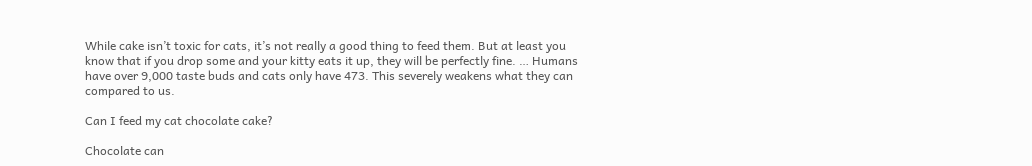While cake isn’t toxic for cats, it’s not really a good thing to feed them. But at least you know that if you drop some and your kitty eats it up, they will be perfectly fine. … Humans have over 9,000 taste buds and cats only have 473. This severely weakens what they can compared to us.

Can I feed my cat chocolate cake?

Chocolate can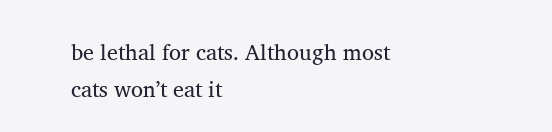be lethal for cats. Although most cats won’t eat it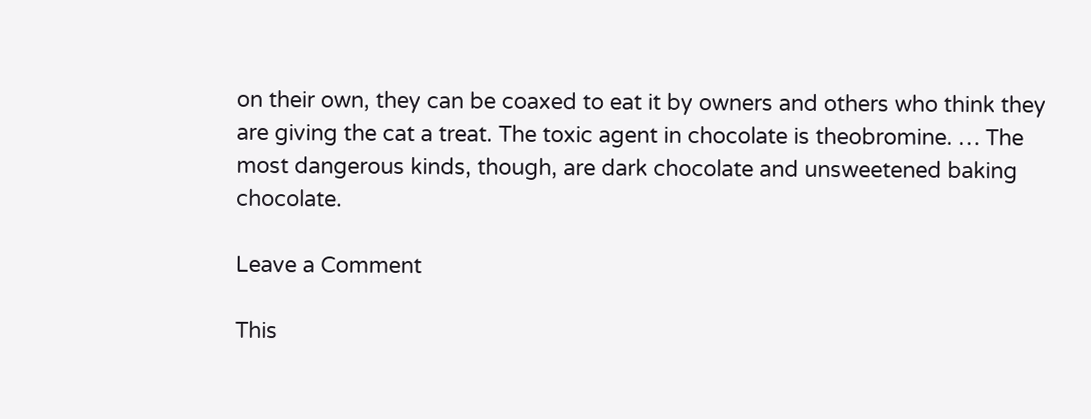on their own, they can be coaxed to eat it by owners and others who think they are giving the cat a treat. The toxic agent in chocolate is theobromine. … The most dangerous kinds, though, are dark chocolate and unsweetened baking chocolate.

Leave a Comment

This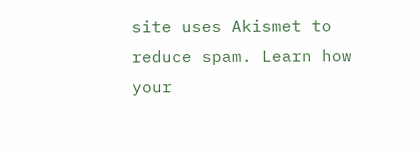site uses Akismet to reduce spam. Learn how your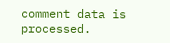comment data is processed.